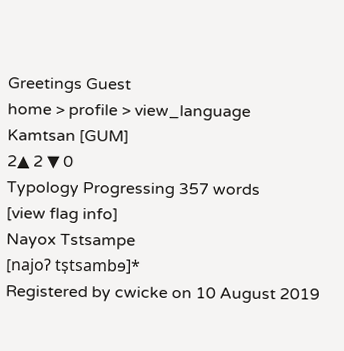Greetings Guest
home > profile > view_language
Kamtsan [GUM]
2▲ 2 ▼ 0
Typology Progressing 357 words
[view flag info]
Nayox Tstsampe
[najoʔ ts̩tsambɘ]*
Registered by cwicke on 10 August 2019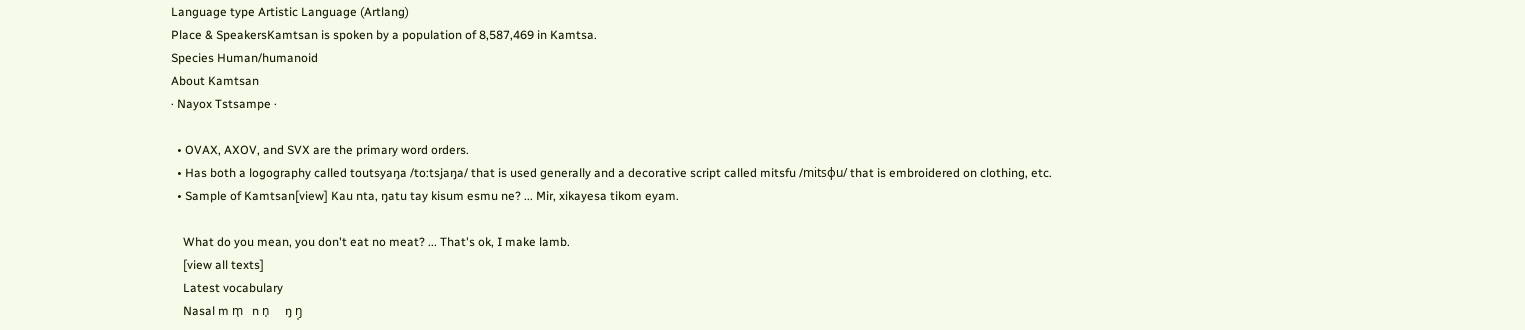Language type Artistic Language (Artlang)
Place & SpeakersKamtsan is spoken by a population of 8,587,469 in Kamtsa.
Species Human/humanoid
About Kamtsan
· Nayox Tstsampe ·

  • OVAX, AXOV, and SVX are the primary word orders.
  • Has both a logography called toutsyaŋa /to:tsjaŋa/ that is used generally and a decorative script called mitsfu /mitsɸu/ that is embroidered on clothing, etc.
  • Sample of Kamtsan[view] Kau nta, ŋatu tay kisum esmu ne? ... Mir, xikayesa tikom eyam.

    What do you mean, you don't eat no meat? ... That's ok, I make lamb.
    [view all texts]
    Latest vocabulary
    Nasal m m̩   n n̩     ŋ ŋ̩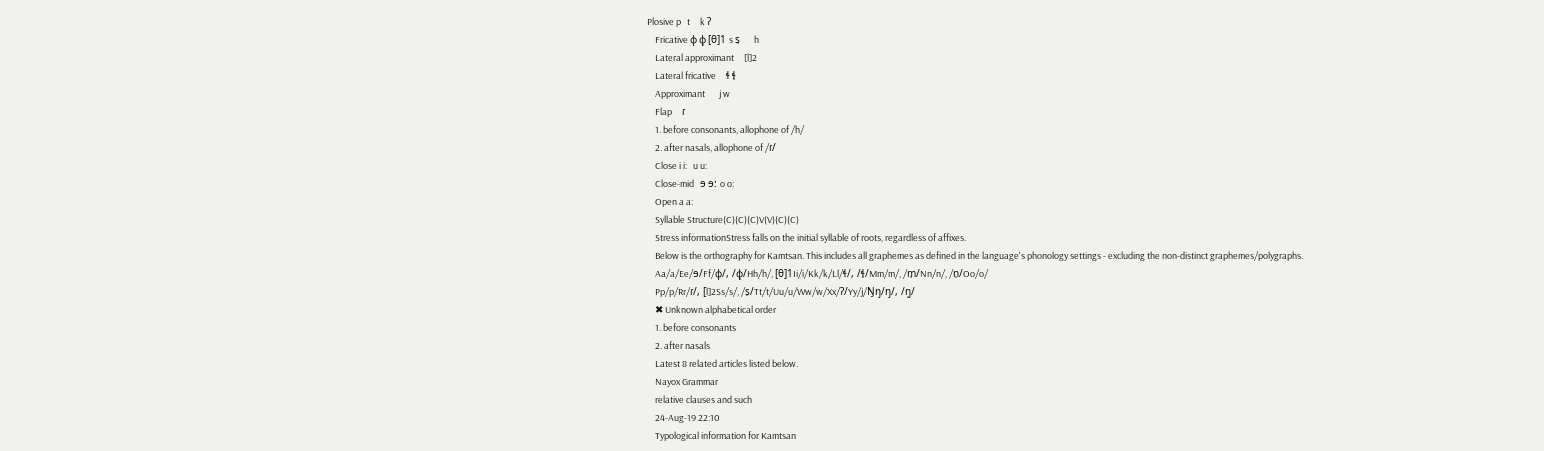Plosive p   t     k ʔ
    Fricative ɸ ɸ̩ [θ]1 s s̩       h
    Lateral approximant     [l]2
    Lateral fricative     ɬ ɬ̩
    Approximant       j w
    Flap     ɾ
    1. before consonants, allophone of /h/
    2. after nasals, allophone of /ɾ/
    Close i i:   u u:
    Close-mid   ɘ ɘ: o o:
    Open a a:
    Syllable Structure(C)(C)(C)V(V)(C)(C)
    Stress informationStress falls on the initial syllable of roots, regardless of affixes.
    Below is the orthography for Kamtsan. This includes all graphemes as defined in the language's phonology settings - excluding the non-distinct graphemes/polygraphs.
    Aa/a/Ee/ɘ/Ff/ɸ/, /ɸ̩/Hh/h/, [θ]1Ii/i/Kk/k/Ll/ɬ/, /ɬ̩/Mm/m/, /m̩/Nn/n/, /n̩/Oo/o/
    Pp/p/Rr/ɾ/, [l]2Ss/s/, /s̩/Tt/t/Uu/u/Ww/w/Xx/ʔ/Yy/j/Ŋŋ/ŋ/, /ŋ̩/
    ✖ Unknown alphabetical order
    1. before consonants
    2. after nasals
    Latest 8 related articles listed below.
    Nayox Grammar
    relative clauses and such
    24-Aug-19 22:10
    Typological information for Kamtsan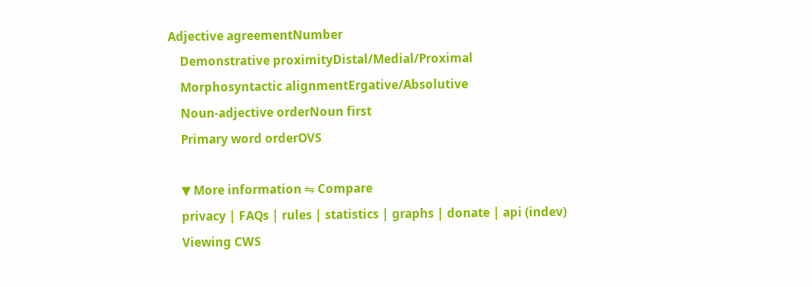Adjective agreementNumber
    Demonstrative proximityDistal/Medial/Proximal
    Morphosyntactic alignmentErgative/Absolutive
    Noun-adjective orderNoun first
    Primary word orderOVS

    ▼ More information ⇋ Compare
    privacy | FAQs | rules | statistics | graphs | donate | api (indev)
    Viewing CWS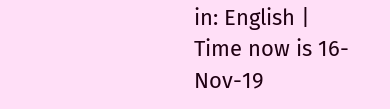in: English | Time now is 16-Nov-19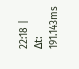22:18 | Δt: 191.143ms